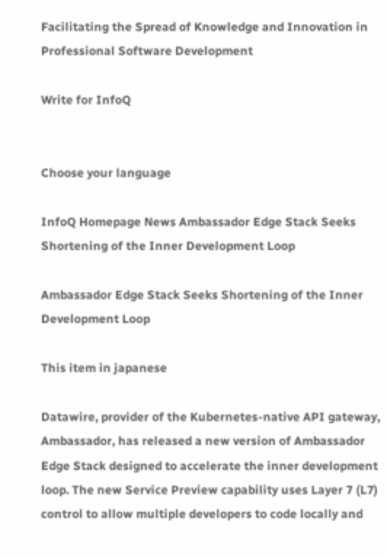Facilitating the Spread of Knowledge and Innovation in Professional Software Development

Write for InfoQ


Choose your language

InfoQ Homepage News Ambassador Edge Stack Seeks Shortening of the Inner Development Loop

Ambassador Edge Stack Seeks Shortening of the Inner Development Loop

This item in japanese

Datawire, provider of the Kubernetes-native API gateway, Ambassador, has released a new version of Ambassador Edge Stack designed to accelerate the inner development loop. The new Service Preview capability uses Layer 7 (L7) control to allow multiple developers to code locally and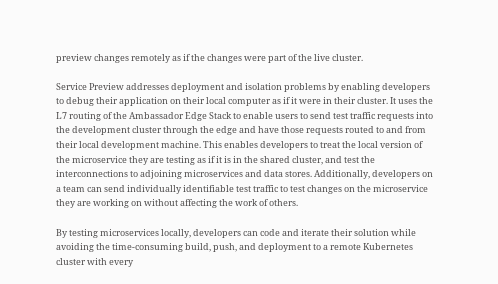preview changes remotely as if the changes were part of the live cluster.

Service Preview addresses deployment and isolation problems by enabling developers to debug their application on their local computer as if it were in their cluster. It uses the L7 routing of the Ambassador Edge Stack to enable users to send test traffic requests into the development cluster through the edge and have those requests routed to and from their local development machine. This enables developers to treat the local version of the microservice they are testing as if it is in the shared cluster, and test the interconnections to adjoining microservices and data stores. Additionally, developers on a team can send individually identifiable test traffic to test changes on the microservice they are working on without affecting the work of others.

By testing microservices locally, developers can code and iterate their solution while avoiding the time-consuming build, push, and deployment to a remote Kubernetes cluster with every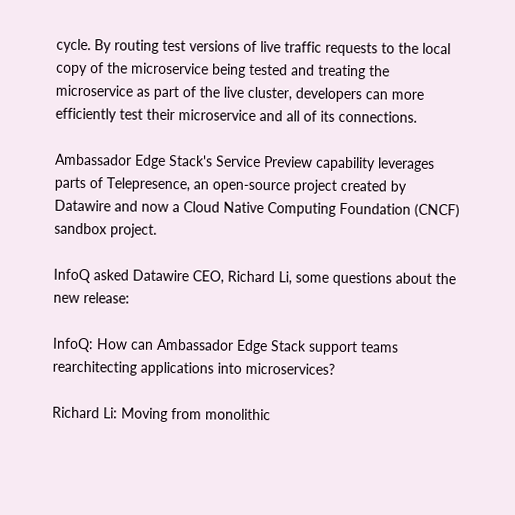cycle. By routing test versions of live traffic requests to the local copy of the microservice being tested and treating the microservice as part of the live cluster, developers can more efficiently test their microservice and all of its connections.

Ambassador Edge Stack's Service Preview capability leverages parts of Telepresence, an open-source project created by Datawire and now a Cloud Native Computing Foundation (CNCF) sandbox project.

InfoQ asked Datawire CEO, Richard Li, some questions about the new release:

InfoQ: How can Ambassador Edge Stack support teams rearchitecting applications into microservices?

Richard Li: Moving from monolithic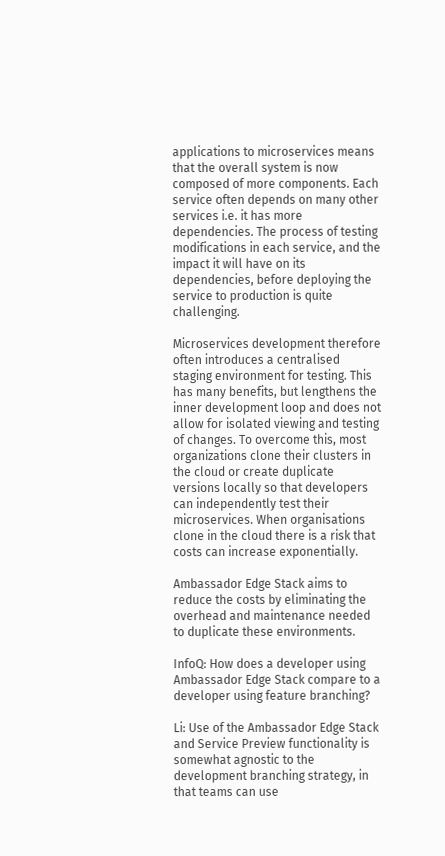applications to microservices means that the overall system is now composed of more components. Each service often depends on many other services i.e. it has more dependencies. The process of testing modifications in each service, and the impact it will have on its dependencies, before deploying the service to production is quite challenging.

Microservices development therefore often introduces a centralised staging environment for testing. This has many benefits, but lengthens the inner development loop and does not allow for isolated viewing and testing of changes. To overcome this, most organizations clone their clusters in the cloud or create duplicate versions locally so that developers can independently test their microservices. When organisations clone in the cloud there is a risk that costs can increase exponentially.

Ambassador Edge Stack aims to reduce the costs by eliminating the overhead and maintenance needed to duplicate these environments.

InfoQ: How does a developer using Ambassador Edge Stack compare to a developer using feature branching?

Li: Use of the Ambassador Edge Stack and Service Preview functionality is somewhat agnostic to the development branching strategy, in that teams can use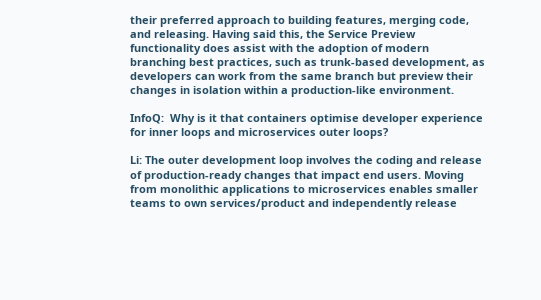their preferred approach to building features, merging code, and releasing. Having said this, the Service Preview functionality does assist with the adoption of modern branching best practices, such as trunk-based development, as developers can work from the same branch but preview their changes in isolation within a production-like environment.

InfoQ:  Why is it that containers optimise developer experience for inner loops and microservices outer loops?

Li: The outer development loop involves the coding and release of production-ready changes that impact end users. Moving from monolithic applications to microservices enables smaller teams to own services/product and independently release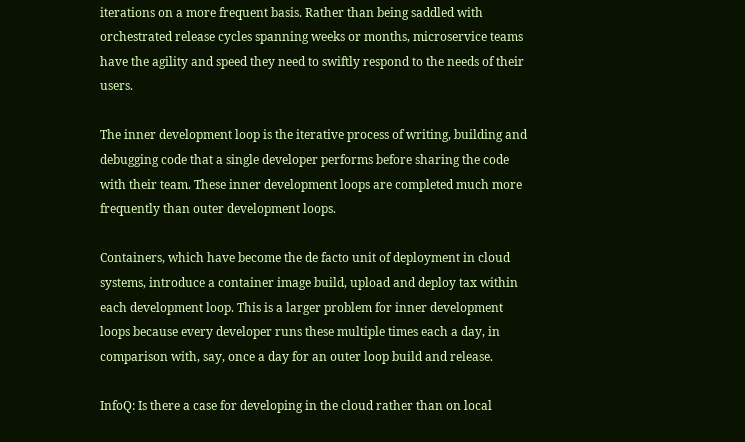iterations on a more frequent basis. Rather than being saddled with orchestrated release cycles spanning weeks or months, microservice teams have the agility and speed they need to swiftly respond to the needs of their users.

The inner development loop is the iterative process of writing, building and debugging code that a single developer performs before sharing the code with their team. These inner development loops are completed much more frequently than outer development loops.

Containers, which have become the de facto unit of deployment in cloud systems, introduce a container image build, upload and deploy tax within each development loop. This is a larger problem for inner development loops because every developer runs these multiple times each a day, in comparison with, say, once a day for an outer loop build and release.

InfoQ: Is there a case for developing in the cloud rather than on local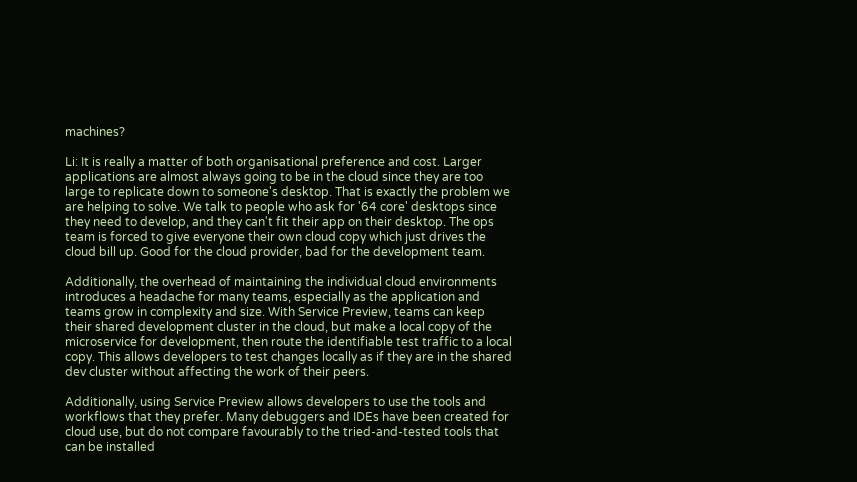machines?

Li: It is really a matter of both organisational preference and cost. Larger applications are almost always going to be in the cloud since they are too large to replicate down to someone's desktop. That is exactly the problem we are helping to solve. We talk to people who ask for '64 core' desktops since they need to develop, and they can't fit their app on their desktop. The ops team is forced to give everyone their own cloud copy which just drives the cloud bill up. Good for the cloud provider, bad for the development team.

Additionally, the overhead of maintaining the individual cloud environments introduces a headache for many teams, especially as the application and teams grow in complexity and size. With Service Preview, teams can keep their shared development cluster in the cloud, but make a local copy of the microservice for development, then route the identifiable test traffic to a local copy. This allows developers to test changes locally as if they are in the shared dev cluster without affecting the work of their peers.

Additionally, using Service Preview allows developers to use the tools and workflows that they prefer. Many debuggers and IDEs have been created for cloud use, but do not compare favourably to the tried-and-tested tools that can be installed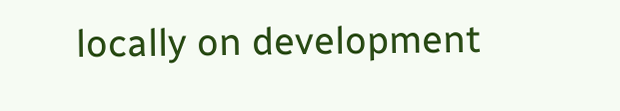locally on development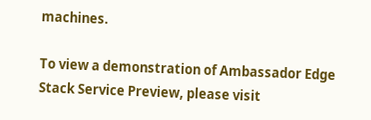machines.

To view a demonstration of Ambassador Edge Stack Service Preview, please visit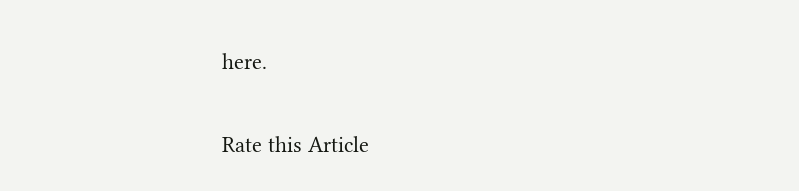here.

Rate this Article